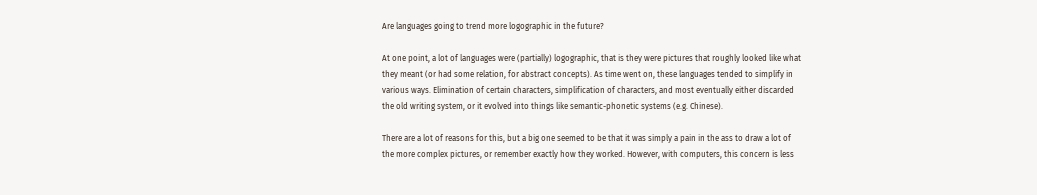Are languages going to trend more logographic in the future?

At one point, a lot of languages were (partially) logographic, that is they were pictures that roughly looked like what they meant (or had some relation, for abstract concepts). As time went on, these languages tended to simplify in various ways. Elimination of certain characters, simplification of characters, and most eventually either discarded the old writing system, or it evolved into things like semantic-phonetic systems (e.g. Chinese).

There are a lot of reasons for this, but a big one seemed to be that it was simply a pain in the ass to draw a lot of the more complex pictures, or remember exactly how they worked. However, with computers, this concern is less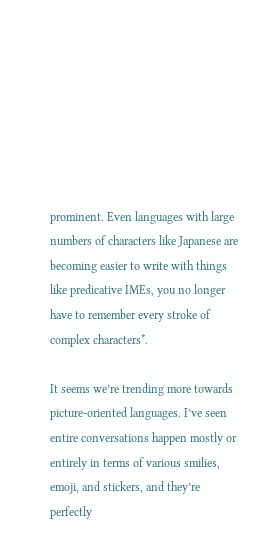prominent. Even languages with large numbers of characters like Japanese are becoming easier to write with things like predicative IMEs, you no longer have to remember every stroke of complex characters*.

It seems we’re trending more towards picture-oriented languages. I’ve seen entire conversations happen mostly or entirely in terms of various smilies, emoji, and stickers, and they’re perfectly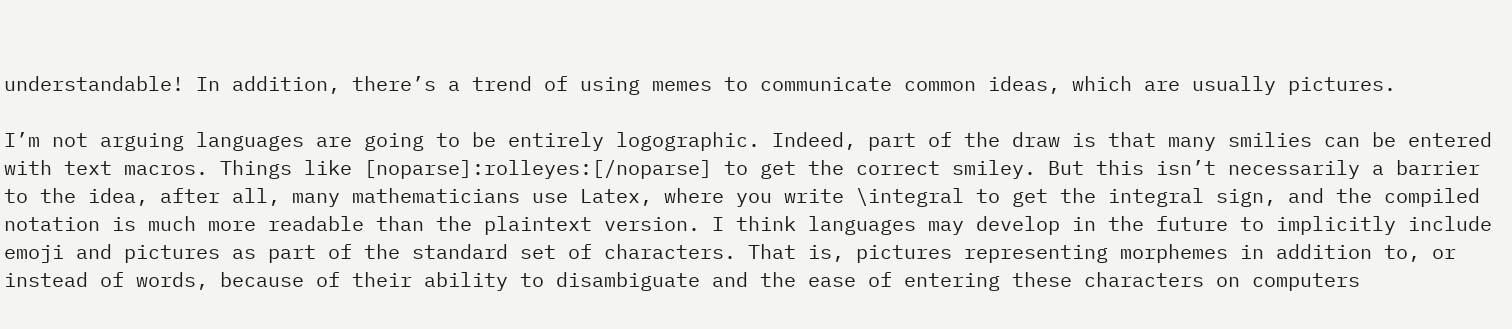understandable! In addition, there’s a trend of using memes to communicate common ideas, which are usually pictures.

I’m not arguing languages are going to be entirely logographic. Indeed, part of the draw is that many smilies can be entered with text macros. Things like [noparse]:rolleyes:[/noparse] to get the correct smiley. But this isn’t necessarily a barrier to the idea, after all, many mathematicians use Latex, where you write \integral to get the integral sign, and the compiled notation is much more readable than the plaintext version. I think languages may develop in the future to implicitly include emoji and pictures as part of the standard set of characters. That is, pictures representing morphemes in addition to, or instead of words, because of their ability to disambiguate and the ease of entering these characters on computers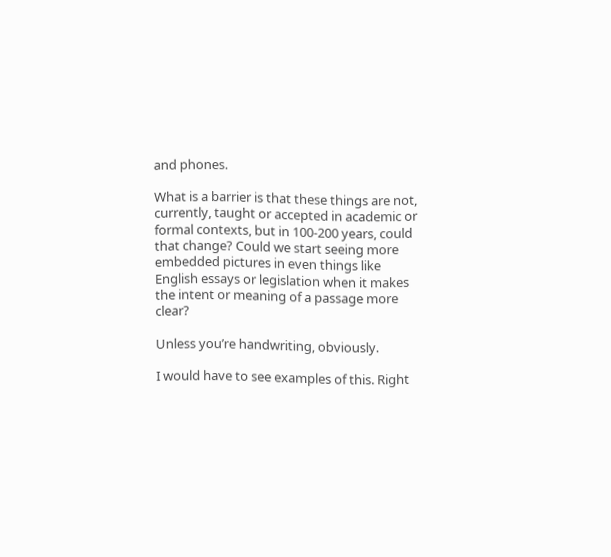and phones.

What is a barrier is that these things are not, currently, taught or accepted in academic or formal contexts, but in 100-200 years, could that change? Could we start seeing more embedded pictures in even things like English essays or legislation when it makes the intent or meaning of a passage more clear?

Unless you’re handwriting, obviously.

I would have to see examples of this. Right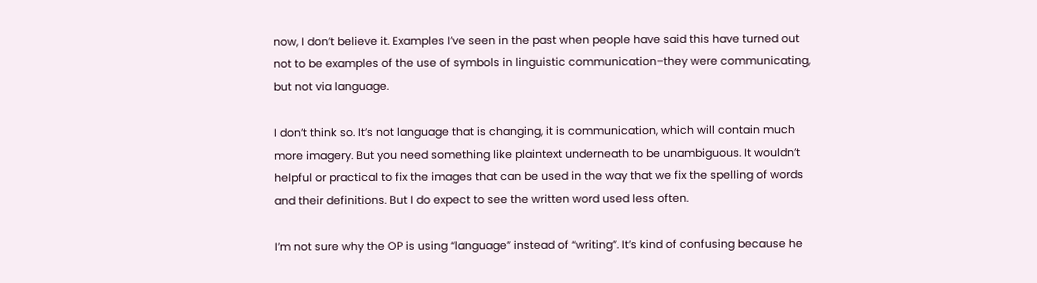now, I don’t believe it. Examples I’ve seen in the past when people have said this have turned out not to be examples of the use of symbols in linguistic communication–they were communicating, but not via language.

I don’t think so. It’s not language that is changing, it is communication, which will contain much more imagery. But you need something like plaintext underneath to be unambiguous. It wouldn’t helpful or practical to fix the images that can be used in the way that we fix the spelling of words and their definitions. But I do expect to see the written word used less often.

I’m not sure why the OP is using “language” instead of “writing”. It’s kind of confusing because he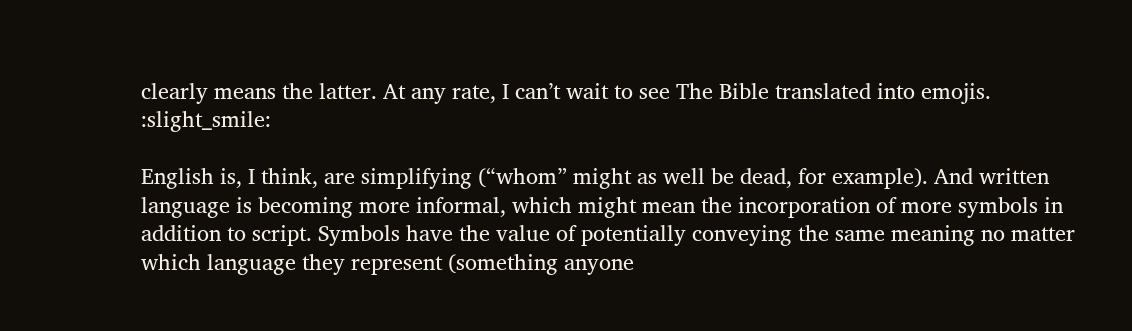clearly means the latter. At any rate, I can’t wait to see The Bible translated into emojis. :slight_smile:

English is, I think, are simplifying (“whom” might as well be dead, for example). And written language is becoming more informal, which might mean the incorporation of more symbols in addition to script. Symbols have the value of potentially conveying the same meaning no matter which language they represent (something anyone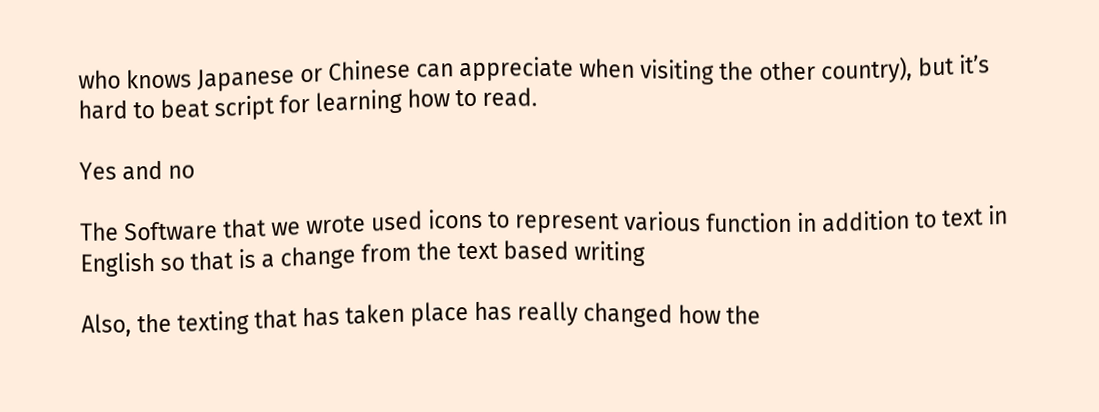who knows Japanese or Chinese can appreciate when visiting the other country), but it’s hard to beat script for learning how to read.

Yes and no

The Software that we wrote used icons to represent various function in addition to text in English so that is a change from the text based writing

Also, the texting that has taken place has really changed how the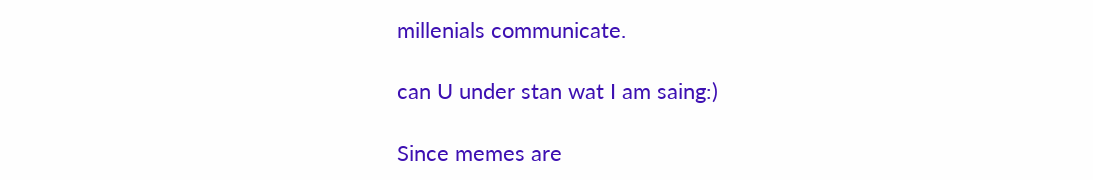millenials communicate.

can U under stan wat I am saing:)

Since memes are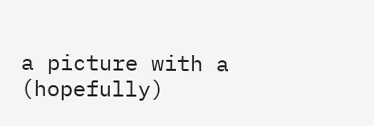a picture with a (hopefully)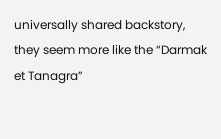universally shared backstory, they seem more like the “Darmak et Tanagra”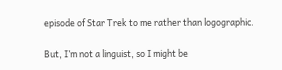episode of Star Trek to me rather than logographic.

But, I’m not a linguist, so I might be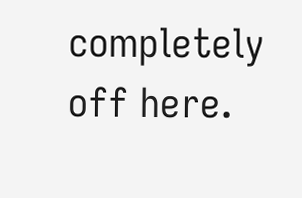completely off here.